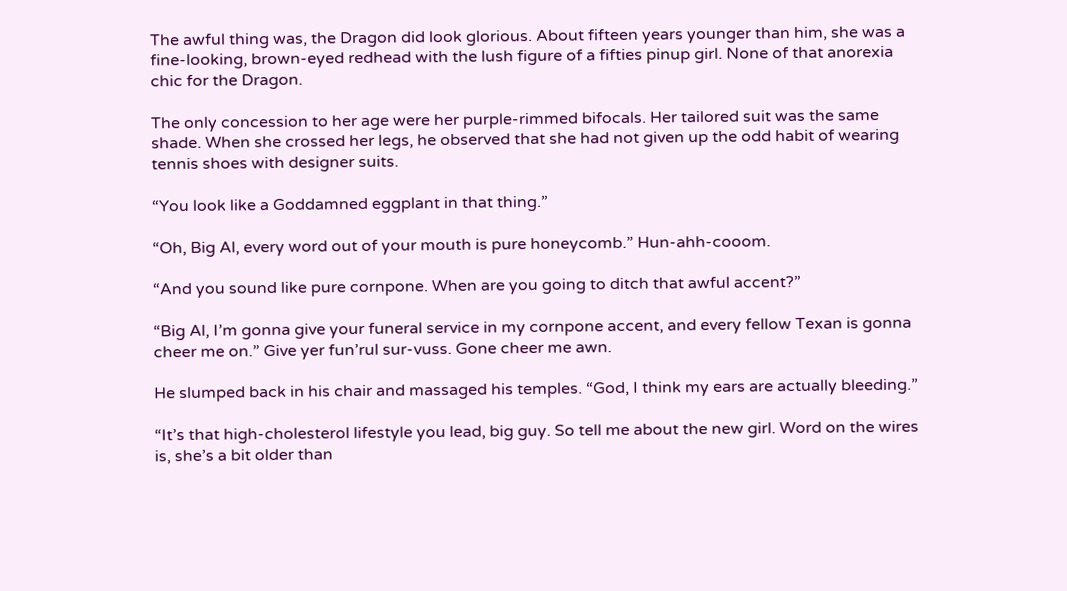The awful thing was, the Dragon did look glorious. About fifteen years younger than him, she was a fine-looking, brown-eyed redhead with the lush figure of a fifties pinup girl. None of that anorexia chic for the Dragon.

The only concession to her age were her purple-rimmed bifocals. Her tailored suit was the same shade. When she crossed her legs, he observed that she had not given up the odd habit of wearing tennis shoes with designer suits.

“You look like a Goddamned eggplant in that thing.”

“Oh, Big Al, every word out of your mouth is pure honeycomb.” Hun-ahh-cooom.

“And you sound like pure cornpone. When are you going to ditch that awful accent?”

“Big Al, I’m gonna give your funeral service in my cornpone accent, and every fellow Texan is gonna cheer me on.” Give yer fun’rul sur-vuss. Gone cheer me awn.

He slumped back in his chair and massaged his temples. “God, I think my ears are actually bleeding.”

“It’s that high-cholesterol lifestyle you lead, big guy. So tell me about the new girl. Word on the wires is, she’s a bit older than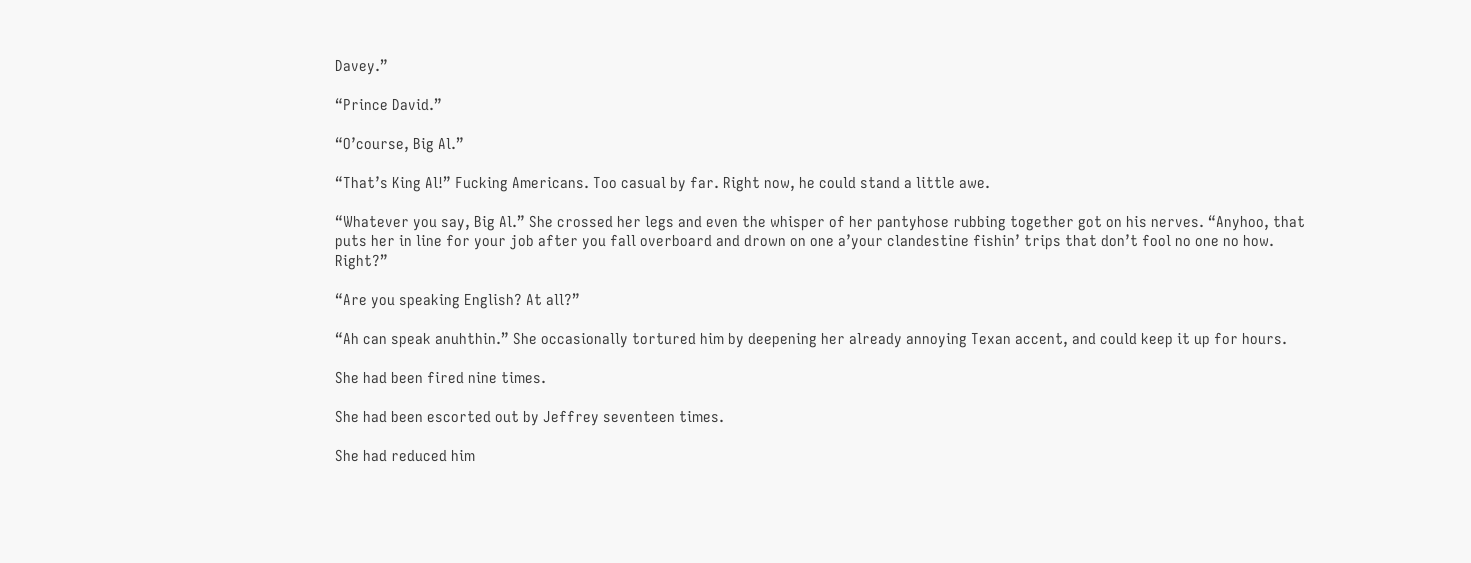Davey.”

“Prince David.”

“O’course, Big Al.”

“That’s King Al!” Fucking Americans. Too casual by far. Right now, he could stand a little awe.

“Whatever you say, Big Al.” She crossed her legs and even the whisper of her pantyhose rubbing together got on his nerves. “Anyhoo, that puts her in line for your job after you fall overboard and drown on one a’your clandestine fishin’ trips that don’t fool no one no how. Right?”

“Are you speaking English? At all?”

“Ah can speak anuhthin.” She occasionally tortured him by deepening her already annoying Texan accent, and could keep it up for hours.

She had been fired nine times.

She had been escorted out by Jeffrey seventeen times.

She had reduced him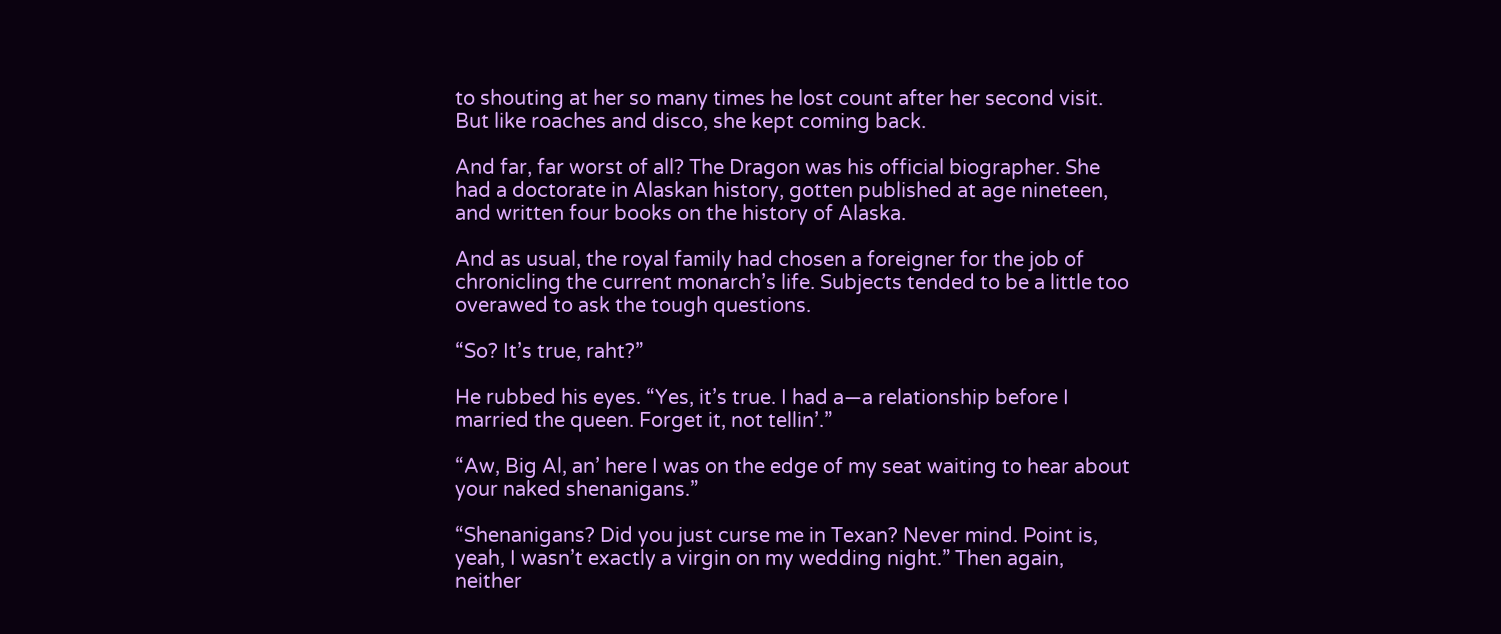to shouting at her so many times he lost count after her second visit. But like roaches and disco, she kept coming back.

And far, far worst of all? The Dragon was his official biographer. She had a doctorate in Alaskan history, gotten published at age nineteen, and written four books on the history of Alaska.

And as usual, the royal family had chosen a foreigner for the job of chronicling the current monarch’s life. Subjects tended to be a little too overawed to ask the tough questions.

“So? It’s true, raht?”

He rubbed his eyes. “Yes, it’s true. I had a—a relationship before I married the queen. Forget it, not tellin’.”

“Aw, Big Al, an’ here I was on the edge of my seat waiting to hear about your naked shenanigans.”

“Shenanigans? Did you just curse me in Texan? Never mind. Point is, yeah, I wasn’t exactly a virgin on my wedding night.” Then again, neither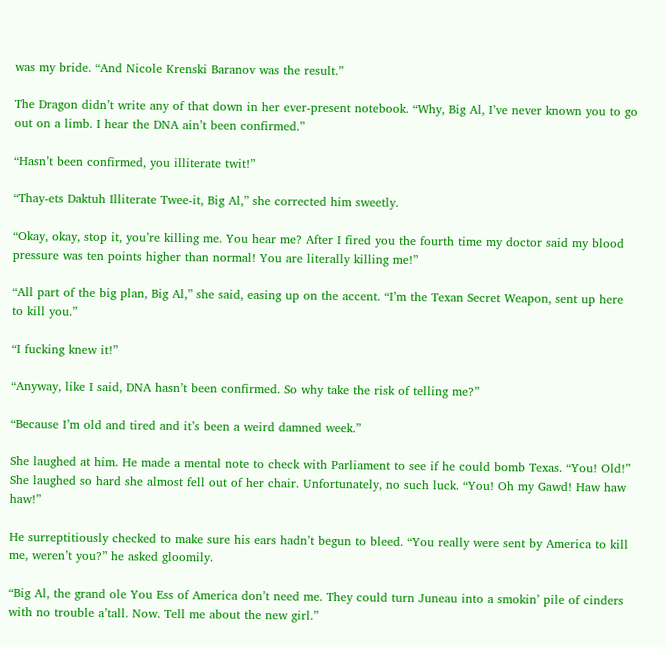was my bride. “And Nicole Krenski Baranov was the result.”

The Dragon didn’t write any of that down in her ever-present notebook. “Why, Big Al, I’ve never known you to go out on a limb. I hear the DNA ain’t been confirmed.”

“Hasn’t been confirmed, you illiterate twit!”

“Thay-ets Daktuh Illiterate Twee-it, Big Al,” she corrected him sweetly.

“Okay, okay, stop it, you’re killing me. You hear me? After I fired you the fourth time my doctor said my blood pressure was ten points higher than normal! You are literally killing me!”

“All part of the big plan, Big Al,” she said, easing up on the accent. “I’m the Texan Secret Weapon, sent up here to kill you.”

“I fucking knew it!”

“Anyway, like I said, DNA hasn’t been confirmed. So why take the risk of telling me?”

“Because I’m old and tired and it’s been a weird damned week.”

She laughed at him. He made a mental note to check with Parliament to see if he could bomb Texas. “You! Old!” She laughed so hard she almost fell out of her chair. Unfortunately, no such luck. “You! Oh my Gawd! Haw haw haw!”

He surreptitiously checked to make sure his ears hadn’t begun to bleed. “You really were sent by America to kill me, weren’t you?” he asked gloomily.

“Big Al, the grand ole You Ess of America don’t need me. They could turn Juneau into a smokin’ pile of cinders with no trouble a’tall. Now. Tell me about the new girl.”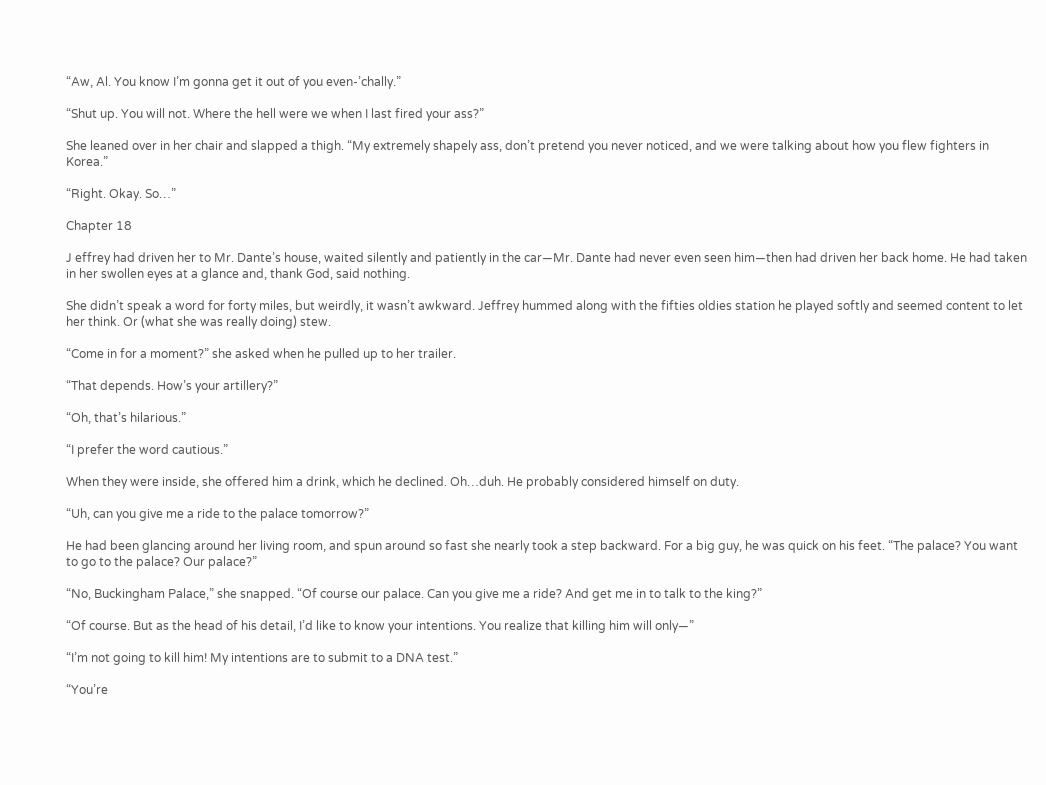“Aw, Al. You know I’m gonna get it out of you even-’chally.”

“Shut up. You will not. Where the hell were we when I last fired your ass?”

She leaned over in her chair and slapped a thigh. “My extremely shapely ass, don’t pretend you never noticed, and we were talking about how you flew fighters in Korea.”

“Right. Okay. So…”

Chapter 18

J effrey had driven her to Mr. Dante’s house, waited silently and patiently in the car—Mr. Dante had never even seen him—then had driven her back home. He had taken in her swollen eyes at a glance and, thank God, said nothing.

She didn’t speak a word for forty miles, but weirdly, it wasn’t awkward. Jeffrey hummed along with the fifties oldies station he played softly and seemed content to let her think. Or (what she was really doing) stew.

“Come in for a moment?” she asked when he pulled up to her trailer.

“That depends. How’s your artillery?”

“Oh, that’s hilarious.”

“I prefer the word cautious.”

When they were inside, she offered him a drink, which he declined. Oh…duh. He probably considered himself on duty.

“Uh, can you give me a ride to the palace tomorrow?”

He had been glancing around her living room, and spun around so fast she nearly took a step backward. For a big guy, he was quick on his feet. “The palace? You want to go to the palace? Our palace?”

“No, Buckingham Palace,” she snapped. “Of course our palace. Can you give me a ride? And get me in to talk to the king?”

“Of course. But as the head of his detail, I’d like to know your intentions. You realize that killing him will only—”

“I’m not going to kill him! My intentions are to submit to a DNA test.”

“You’re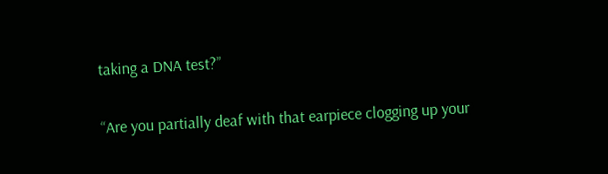taking a DNA test?”

“Are you partially deaf with that earpiece clogging up your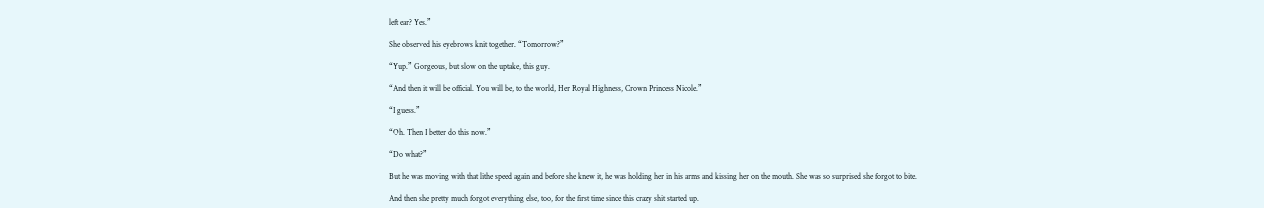left ear? Yes.”

She observed his eyebrows knit together. “Tomorrow?”

“Yup.” Gorgeous, but slow on the uptake, this guy.

“And then it will be official. You will be, to the world, Her Royal Highness, Crown Princess Nicole.”

“I guess.”

“Oh. Then I better do this now.”

“Do what?”

But he was moving with that lithe speed again and before she knew it, he was holding her in his arms and kissing her on the mouth. She was so surprised she forgot to bite.

And then she pretty much forgot everything else, too, for the first time since this crazy shit started up.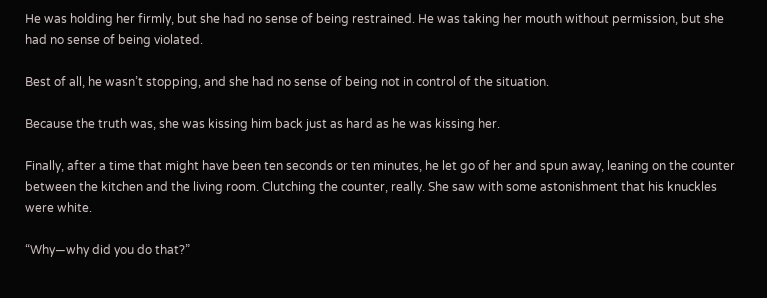He was holding her firmly, but she had no sense of being restrained. He was taking her mouth without permission, but she had no sense of being violated.

Best of all, he wasn’t stopping, and she had no sense of being not in control of the situation.

Because the truth was, she was kissing him back just as hard as he was kissing her.

Finally, after a time that might have been ten seconds or ten minutes, he let go of her and spun away, leaning on the counter between the kitchen and the living room. Clutching the counter, really. She saw with some astonishment that his knuckles were white.

“Why—why did you do that?”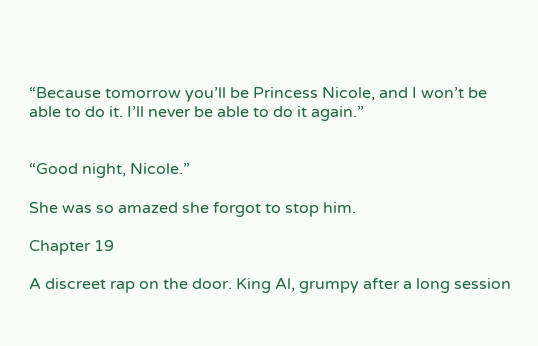“Because tomorrow you’ll be Princess Nicole, and I won’t be able to do it. I’ll never be able to do it again.”


“Good night, Nicole.”

She was so amazed she forgot to stop him.

Chapter 19

A discreet rap on the door. King Al, grumpy after a long session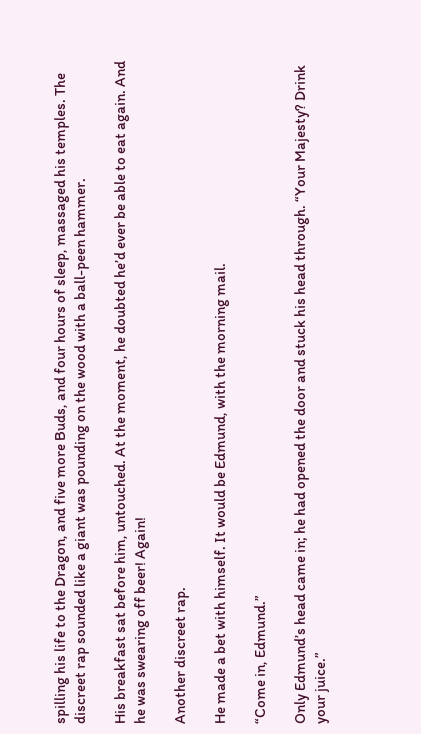spilling his life to the Dragon, and five more Buds, and four hours of sleep, massaged his temples. The discreet rap sounded like a giant was pounding on the wood with a ball-peen hammer.

His breakfast sat before him, untouched. At the moment, he doubted he’d ever be able to eat again. And he was swearing off beer! Again!

Another discreet rap.

He made a bet with himself. It would be Edmund, with the morning mail.

“Come in, Edmund.”

Only Edmund’s head came in; he had opened the door and stuck his head through. “Your Majesty? Drink your juice.”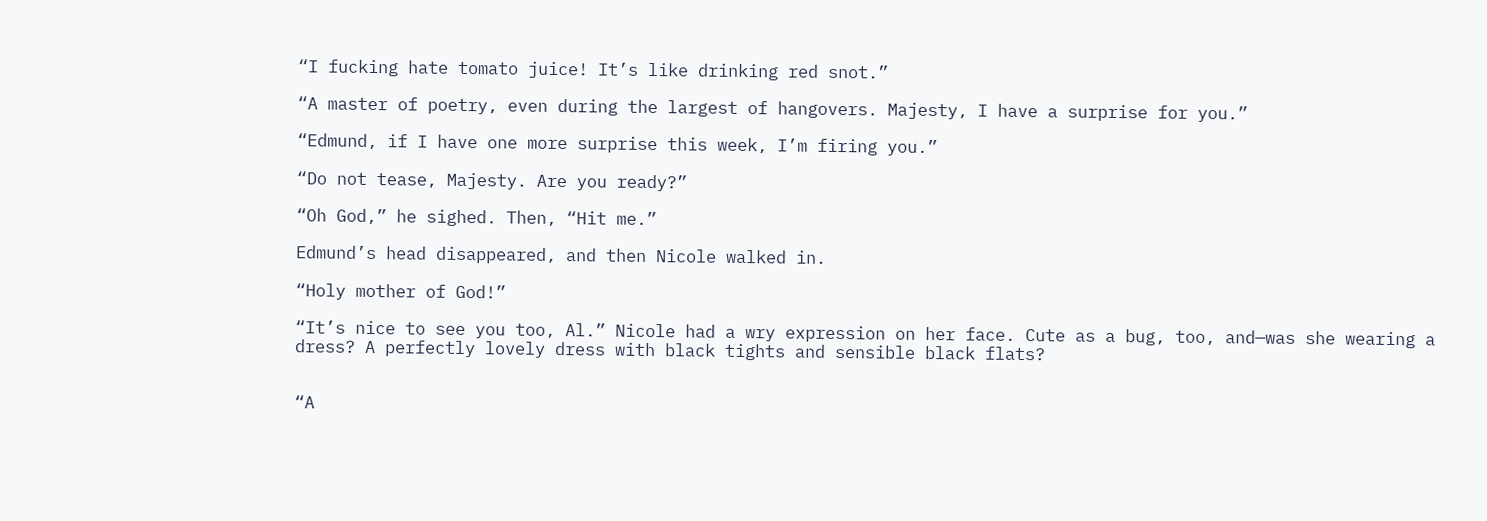“I fucking hate tomato juice! It’s like drinking red snot.”

“A master of poetry, even during the largest of hangovers. Majesty, I have a surprise for you.”

“Edmund, if I have one more surprise this week, I’m firing you.”

“Do not tease, Majesty. Are you ready?”

“Oh God,” he sighed. Then, “Hit me.”

Edmund’s head disappeared, and then Nicole walked in.

“Holy mother of God!”

“It’s nice to see you too, Al.” Nicole had a wry expression on her face. Cute as a bug, too, and—was she wearing a dress? A perfectly lovely dress with black tights and sensible black flats?


“A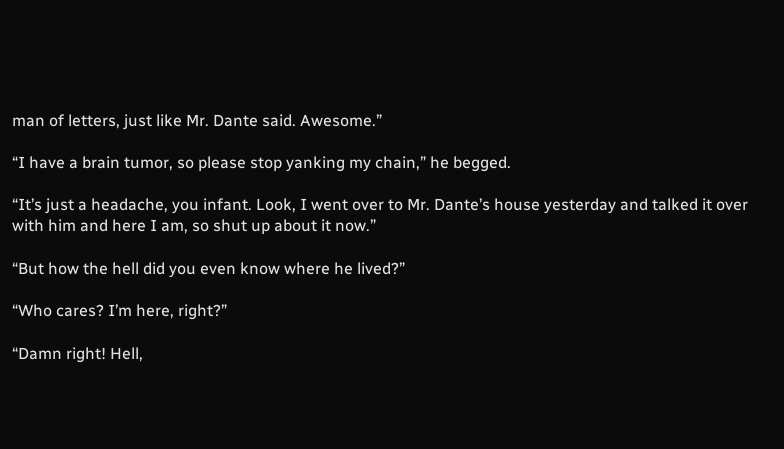man of letters, just like Mr. Dante said. Awesome.”

“I have a brain tumor, so please stop yanking my chain,” he begged.

“It’s just a headache, you infant. Look, I went over to Mr. Dante’s house yesterday and talked it over with him and here I am, so shut up about it now.”

“But how the hell did you even know where he lived?”

“Who cares? I’m here, right?”

“Damn right! Hell,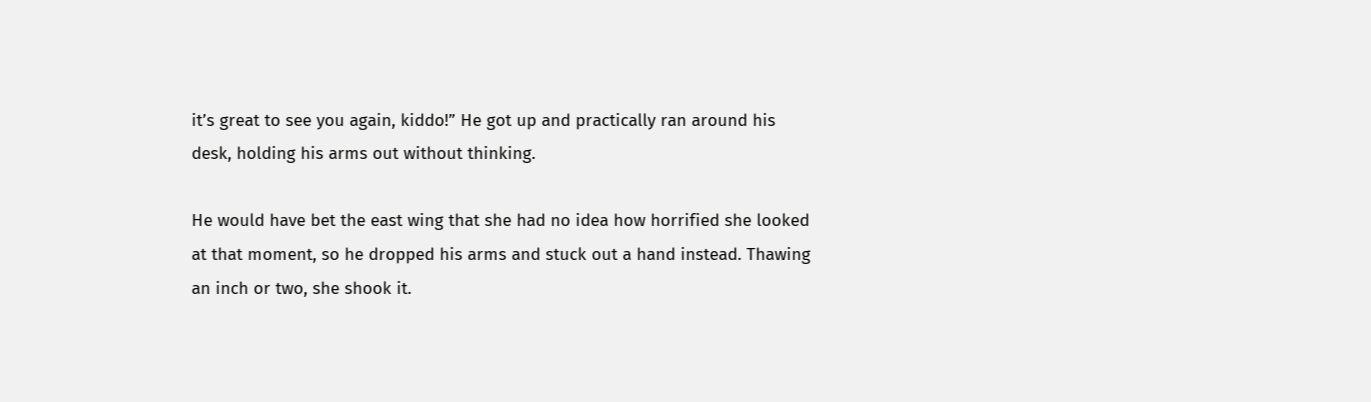it’s great to see you again, kiddo!” He got up and practically ran around his desk, holding his arms out without thinking.

He would have bet the east wing that she had no idea how horrified she looked at that moment, so he dropped his arms and stuck out a hand instead. Thawing an inch or two, she shook it.